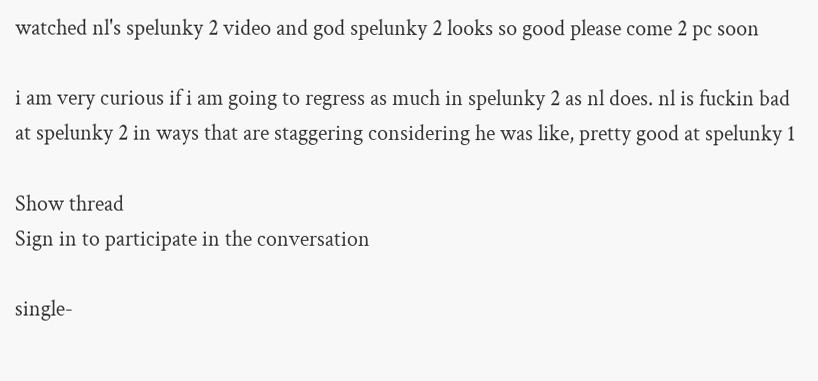watched nl's spelunky 2 video and god spelunky 2 looks so good please come 2 pc soon

i am very curious if i am going to regress as much in spelunky 2 as nl does. nl is fuckin bad at spelunky 2 in ways that are staggering considering he was like, pretty good at spelunky 1

Show thread
Sign in to participate in the conversation

single-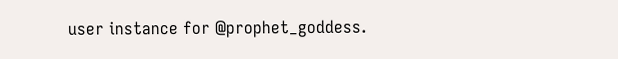user instance for @prophet_goddess.